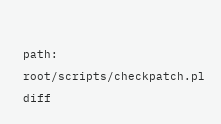path: root/scripts/checkpatch.pl
diff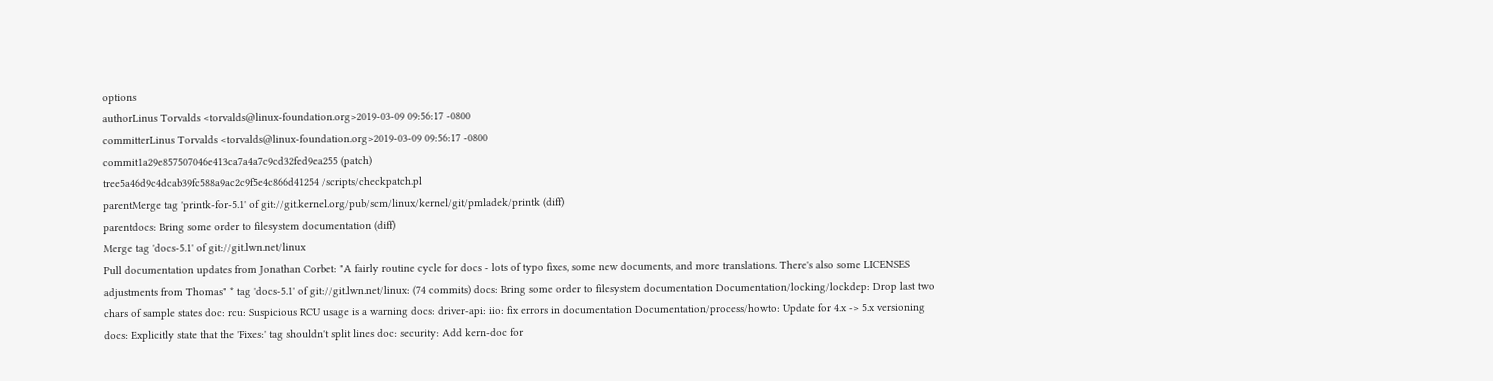options
authorLinus Torvalds <torvalds@linux-foundation.org>2019-03-09 09:56:17 -0800
committerLinus Torvalds <torvalds@linux-foundation.org>2019-03-09 09:56:17 -0800
commit1a29e857507046e413ca7a4a7c9cd32fed9ea255 (patch)
tree5a46d9c4dcab39fc588a9ac2c9f5e4c866d41254 /scripts/checkpatch.pl
parentMerge tag 'printk-for-5.1' of git://git.kernel.org/pub/scm/linux/kernel/git/pmladek/printk (diff)
parentdocs: Bring some order to filesystem documentation (diff)
Merge tag 'docs-5.1' of git://git.lwn.net/linux
Pull documentation updates from Jonathan Corbet: "A fairly routine cycle for docs - lots of typo fixes, some new documents, and more translations. There's also some LICENSES adjustments from Thomas" * tag 'docs-5.1' of git://git.lwn.net/linux: (74 commits) docs: Bring some order to filesystem documentation Documentation/locking/lockdep: Drop last two chars of sample states doc: rcu: Suspicious RCU usage is a warning docs: driver-api: iio: fix errors in documentation Documentation/process/howto: Update for 4.x -> 5.x versioning docs: Explicitly state that the 'Fixes:' tag shouldn't split lines doc: security: Add kern-doc for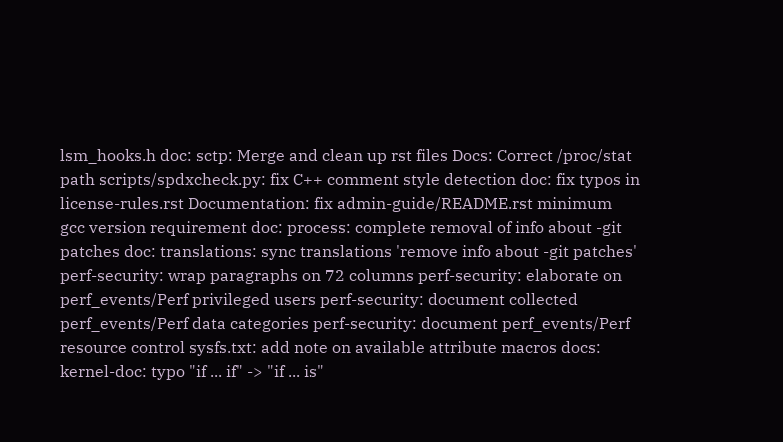lsm_hooks.h doc: sctp: Merge and clean up rst files Docs: Correct /proc/stat path scripts/spdxcheck.py: fix C++ comment style detection doc: fix typos in license-rules.rst Documentation: fix admin-guide/README.rst minimum gcc version requirement doc: process: complete removal of info about -git patches doc: translations: sync translations 'remove info about -git patches' perf-security: wrap paragraphs on 72 columns perf-security: elaborate on perf_events/Perf privileged users perf-security: document collected perf_events/Perf data categories perf-security: document perf_events/Perf resource control sysfs.txt: add note on available attribute macros docs: kernel-doc: typo "if ... if" -> "if ... is"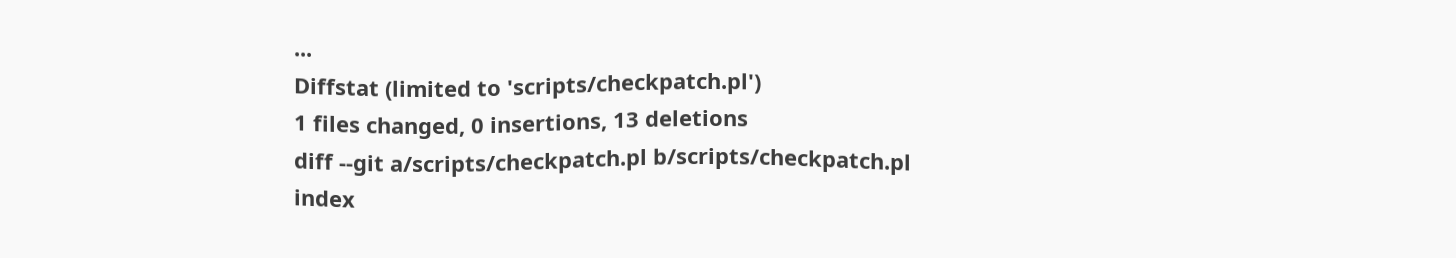...
Diffstat (limited to 'scripts/checkpatch.pl')
1 files changed, 0 insertions, 13 deletions
diff --git a/scripts/checkpatch.pl b/scripts/checkpatch.pl
index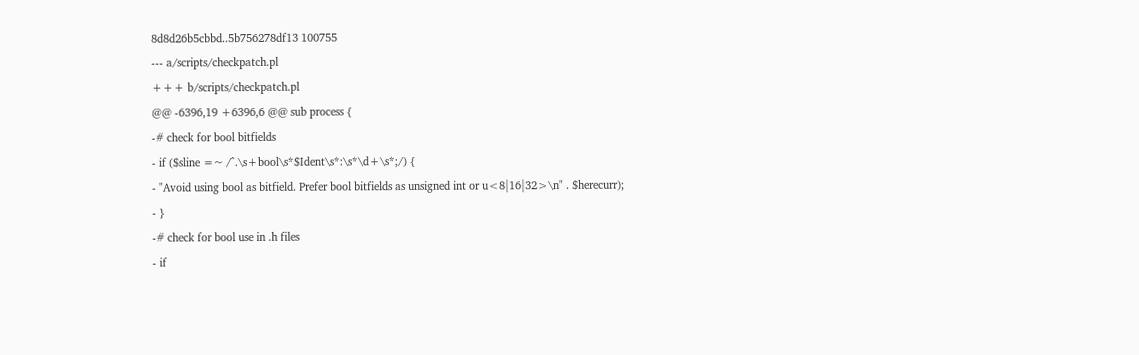8d8d26b5cbbd..5b756278df13 100755
--- a/scripts/checkpatch.pl
+++ b/scripts/checkpatch.pl
@@ -6396,19 +6396,6 @@ sub process {
-# check for bool bitfields
- if ($sline =~ /^.\s+bool\s*$Ident\s*:\s*\d+\s*;/) {
- "Avoid using bool as bitfield. Prefer bool bitfields as unsigned int or u<8|16|32>\n" . $herecurr);
- }
-# check for bool use in .h files
- if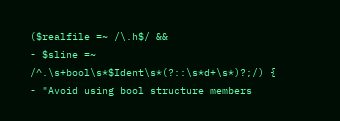($realfile =~ /\.h$/ &&
- $sline =~ /^.\s+bool\s*$Ident\s*(?::\s*d+\s*)?;/) {
- "Avoid using bool structure members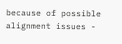because of possible alignment issues -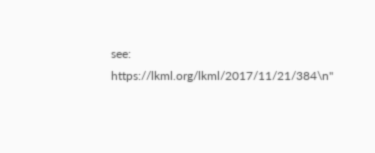see: https://lkml.org/lkml/2017/11/21/384\n"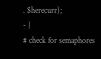. $herecurr);
- }
# check for semaphores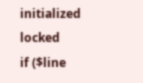initialized locked
if ($line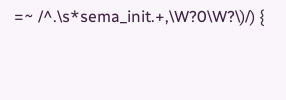=~ /^.\s*sema_init.+,\W?0\W?\)/) {